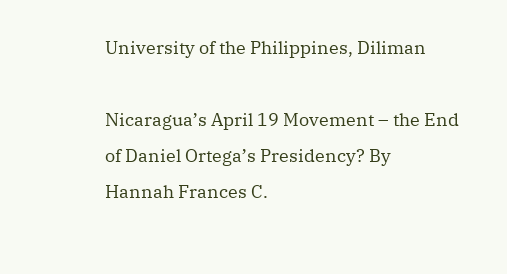University of the Philippines, Diliman

Nicaragua’s April 19 Movement – the End of Daniel Ortega’s Presidency? By Hannah Frances C.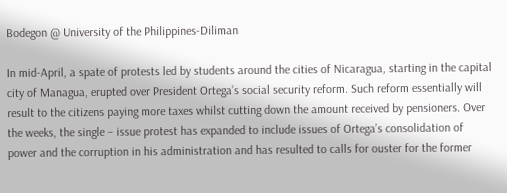Bodegon @ University of the Philippines-Diliman

In mid-April, a spate of protests led by students around the cities of Nicaragua, starting in the capital city of Managua, erupted over President Ortega’s social security reform. Such reform essentially will result to the citizens paying more taxes whilst cutting down the amount received by pensioners. Over the weeks, the single – issue protest has expanded to include issues of Ortega’s consolidation of power and the corruption in his administration and has resulted to calls for ouster for the former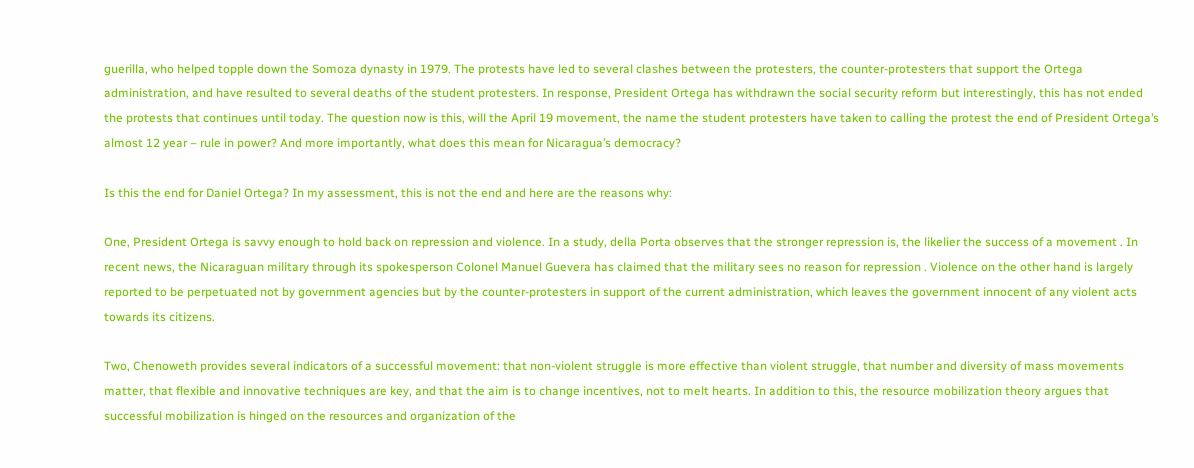guerilla, who helped topple down the Somoza dynasty in 1979. The protests have led to several clashes between the protesters, the counter-protesters that support the Ortega administration, and have resulted to several deaths of the student protesters. In response, President Ortega has withdrawn the social security reform but interestingly, this has not ended the protests that continues until today. The question now is this, will the April 19 movement, the name the student protesters have taken to calling the protest the end of President Ortega’s almost 12 year – rule in power? And more importantly, what does this mean for Nicaragua’s democracy?

Is this the end for Daniel Ortega? In my assessment, this is not the end and here are the reasons why:

One, President Ortega is savvy enough to hold back on repression and violence. In a study, della Porta observes that the stronger repression is, the likelier the success of a movement . In recent news, the Nicaraguan military through its spokesperson Colonel Manuel Guevera has claimed that the military sees no reason for repression . Violence on the other hand is largely reported to be perpetuated not by government agencies but by the counter-protesters in support of the current administration, which leaves the government innocent of any violent acts towards its citizens.

Two, Chenoweth provides several indicators of a successful movement: that non-violent struggle is more effective than violent struggle, that number and diversity of mass movements matter, that flexible and innovative techniques are key, and that the aim is to change incentives, not to melt hearts. In addition to this, the resource mobilization theory argues that successful mobilization is hinged on the resources and organization of the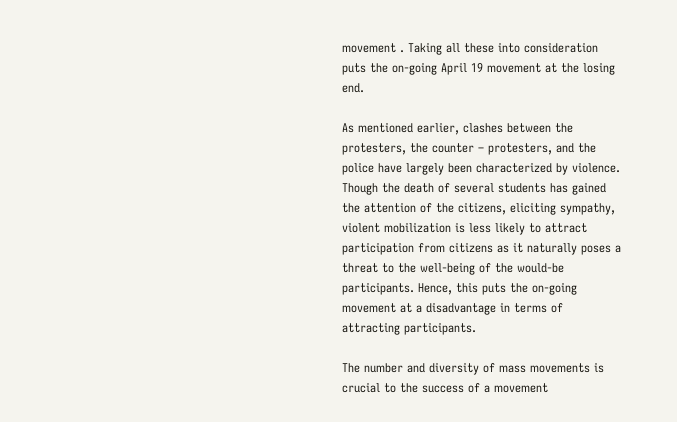movement . Taking all these into consideration puts the on-going April 19 movement at the losing end.

As mentioned earlier, clashes between the protesters, the counter – protesters, and the police have largely been characterized by violence. Though the death of several students has gained the attention of the citizens, eliciting sympathy, violent mobilization is less likely to attract participation from citizens as it naturally poses a threat to the well-being of the would-be participants. Hence, this puts the on-going movement at a disadvantage in terms of attracting participants.

The number and diversity of mass movements is crucial to the success of a movement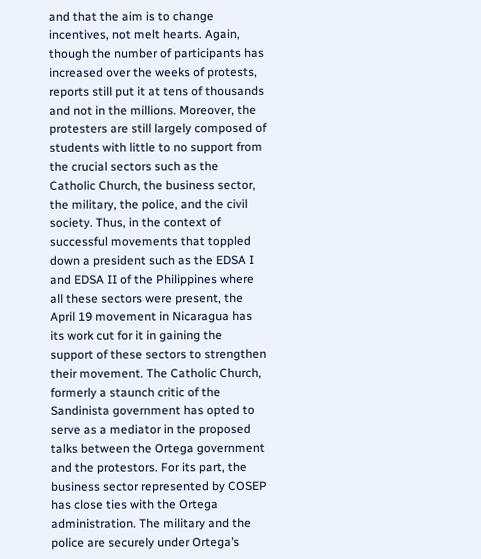and that the aim is to change incentives, not melt hearts. Again, though the number of participants has increased over the weeks of protests, reports still put it at tens of thousands and not in the millions. Moreover, the protesters are still largely composed of students with little to no support from the crucial sectors such as the Catholic Church, the business sector, the military, the police, and the civil society. Thus, in the context of successful movements that toppled down a president such as the EDSA I and EDSA II of the Philippines where all these sectors were present, the April 19 movement in Nicaragua has its work cut for it in gaining the support of these sectors to strengthen their movement. The Catholic Church, formerly a staunch critic of the Sandinista government has opted to serve as a mediator in the proposed talks between the Ortega government and the protestors. For its part, the business sector represented by COSEP has close ties with the Ortega administration. The military and the police are securely under Ortega’s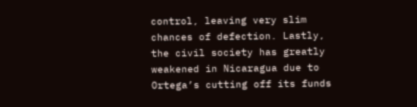control, leaving very slim chances of defection. Lastly, the civil society has greatly weakened in Nicaragua due to Ortega’s cutting off its funds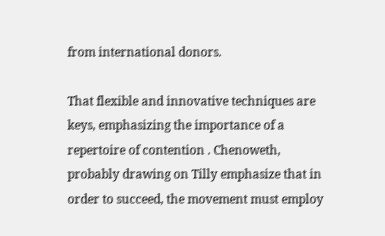from international donors.

That flexible and innovative techniques are keys, emphasizing the importance of a repertoire of contention . Chenoweth, probably drawing on Tilly emphasize that in order to succeed, the movement must employ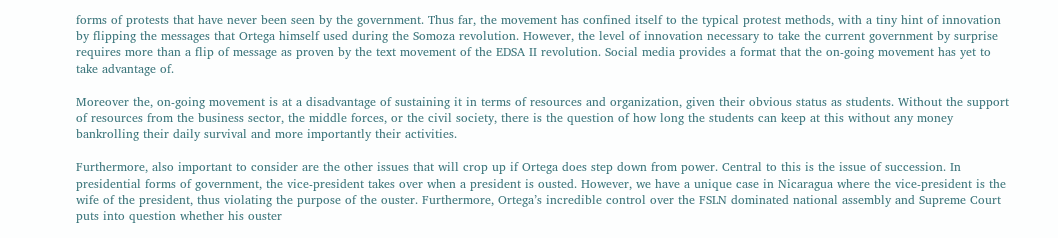forms of protests that have never been seen by the government. Thus far, the movement has confined itself to the typical protest methods, with a tiny hint of innovation by flipping the messages that Ortega himself used during the Somoza revolution. However, the level of innovation necessary to take the current government by surprise requires more than a flip of message as proven by the text movement of the EDSA II revolution. Social media provides a format that the on-going movement has yet to take advantage of.

Moreover the, on-going movement is at a disadvantage of sustaining it in terms of resources and organization, given their obvious status as students. Without the support of resources from the business sector, the middle forces, or the civil society, there is the question of how long the students can keep at this without any money bankrolling their daily survival and more importantly their activities.

Furthermore, also important to consider are the other issues that will crop up if Ortega does step down from power. Central to this is the issue of succession. In presidential forms of government, the vice-president takes over when a president is ousted. However, we have a unique case in Nicaragua where the vice-president is the wife of the president, thus violating the purpose of the ouster. Furthermore, Ortega’s incredible control over the FSLN dominated national assembly and Supreme Court puts into question whether his ouster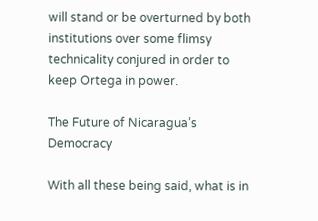will stand or be overturned by both institutions over some flimsy technicality conjured in order to keep Ortega in power.

The Future of Nicaragua’s Democracy

With all these being said, what is in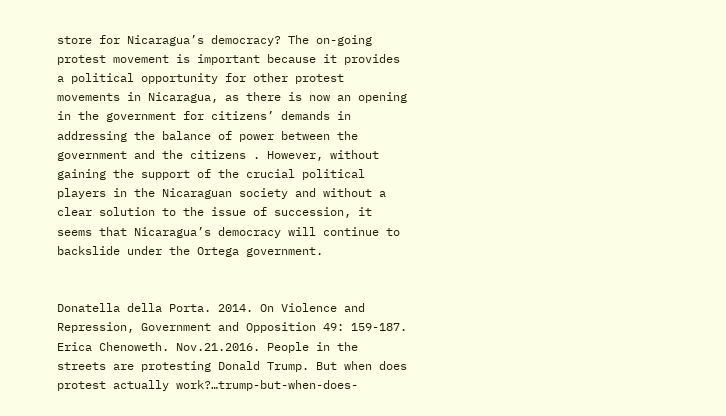store for Nicaragua’s democracy? The on-going protest movement is important because it provides a political opportunity for other protest movements in Nicaragua, as there is now an opening in the government for citizens’ demands in addressing the balance of power between the government and the citizens . However, without gaining the support of the crucial political players in the Nicaraguan society and without a clear solution to the issue of succession, it seems that Nicaragua’s democracy will continue to backslide under the Ortega government.


Donatella della Porta. 2014. On Violence and Repression, Government and Opposition 49: 159-187.
Erica Chenoweth. Nov.21.2016. People in the streets are protesting Donald Trump. But when does protest actually work?…trump-but-when-does-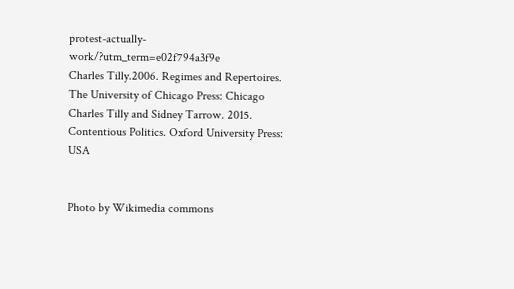protest-actually-work/?utm_term=e02f794a3f9e
Charles Tilly.2006. Regimes and Repertoires. The University of Chicago Press: Chicago
Charles Tilly and Sidney Tarrow. 2015. Contentious Politics. Oxford University Press: USA


Photo by Wikimedia commons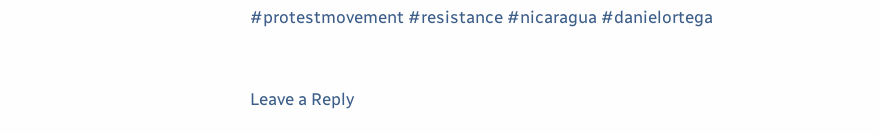#protestmovement #resistance #nicaragua #danielortega



Leave a Reply